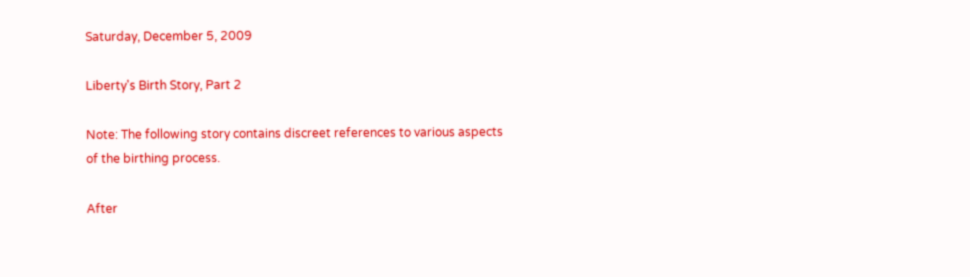Saturday, December 5, 2009

Liberty's Birth Story, Part 2

Note: The following story contains discreet references to various aspects of the birthing process.

After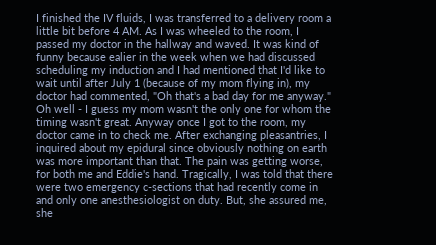I finished the IV fluids, I was transferred to a delivery room a little bit before 4 AM. As I was wheeled to the room, I passed my doctor in the hallway and waved. It was kind of funny because ealier in the week when we had discussed scheduling my induction and I had mentioned that I'd like to wait until after July 1 (because of my mom flying in), my doctor had commented, "Oh that's a bad day for me anyway." Oh well - I guess my mom wasn't the only one for whom the timing wasn't great. Anyway once I got to the room, my doctor came in to check me. After exchanging pleasantries, I inquired about my epidural since obviously nothing on earth was more important than that. The pain was getting worse, for both me and Eddie's hand. Tragically, I was told that there were two emergency c-sections that had recently come in and only one anesthesiologist on duty. But, she assured me, she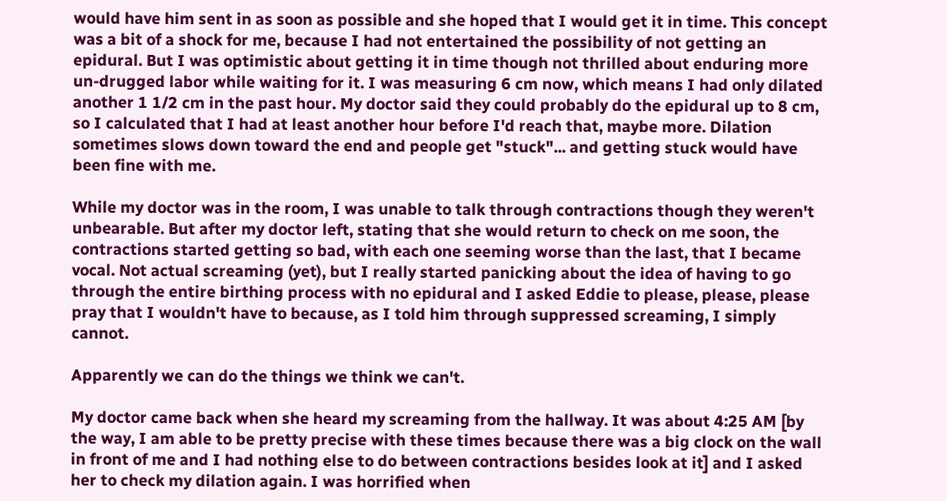would have him sent in as soon as possible and she hoped that I would get it in time. This concept was a bit of a shock for me, because I had not entertained the possibility of not getting an epidural. But I was optimistic about getting it in time though not thrilled about enduring more un-drugged labor while waiting for it. I was measuring 6 cm now, which means I had only dilated another 1 1/2 cm in the past hour. My doctor said they could probably do the epidural up to 8 cm, so I calculated that I had at least another hour before I'd reach that, maybe more. Dilation sometimes slows down toward the end and people get "stuck"... and getting stuck would have been fine with me.

While my doctor was in the room, I was unable to talk through contractions though they weren't unbearable. But after my doctor left, stating that she would return to check on me soon, the contractions started getting so bad, with each one seeming worse than the last, that I became vocal. Not actual screaming (yet), but I really started panicking about the idea of having to go through the entire birthing process with no epidural and I asked Eddie to please, please, please pray that I wouldn't have to because, as I told him through suppressed screaming, I simply cannot.

Apparently we can do the things we think we can't.

My doctor came back when she heard my screaming from the hallway. It was about 4:25 AM [by the way, I am able to be pretty precise with these times because there was a big clock on the wall in front of me and I had nothing else to do between contractions besides look at it] and I asked her to check my dilation again. I was horrified when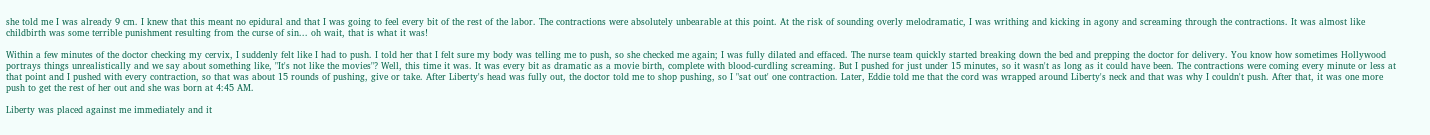she told me I was already 9 cm. I knew that this meant no epidural and that I was going to feel every bit of the rest of the labor. The contractions were absolutely unbearable at this point. At the risk of sounding overly melodramatic, I was writhing and kicking in agony and screaming through the contractions. It was almost like childbirth was some terrible punishment resulting from the curse of sin... oh wait, that is what it was!

Within a few minutes of the doctor checking my cervix, I suddenly felt like I had to push. I told her that I felt sure my body was telling me to push, so she checked me again; I was fully dilated and effaced. The nurse team quickly started breaking down the bed and prepping the doctor for delivery. You know how sometimes Hollywood portrays things unrealistically and we say about something like, "It's not like the movies"? Well, this time it was. It was every bit as dramatic as a movie birth, complete with blood-curdling screaming. But I pushed for just under 15 minutes, so it wasn't as long as it could have been. The contractions were coming every minute or less at that point and I pushed with every contraction, so that was about 15 rounds of pushing, give or take. After Liberty's head was fully out, the doctor told me to shop pushing, so I "sat out' one contraction. Later, Eddie told me that the cord was wrapped around Liberty's neck and that was why I couldn't push. After that, it was one more push to get the rest of her out and she was born at 4:45 AM.

Liberty was placed against me immediately and it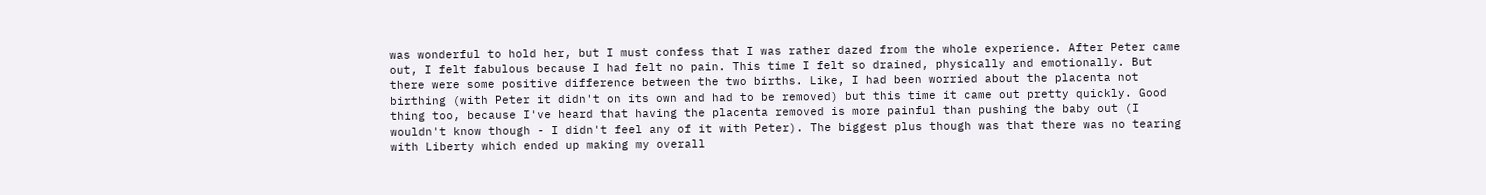was wonderful to hold her, but I must confess that I was rather dazed from the whole experience. After Peter came out, I felt fabulous because I had felt no pain. This time I felt so drained, physically and emotionally. But there were some positive difference between the two births. Like, I had been worried about the placenta not birthing (with Peter it didn't on its own and had to be removed) but this time it came out pretty quickly. Good thing too, because I've heard that having the placenta removed is more painful than pushing the baby out (I wouldn't know though - I didn't feel any of it with Peter). The biggest plus though was that there was no tearing with Liberty which ended up making my overall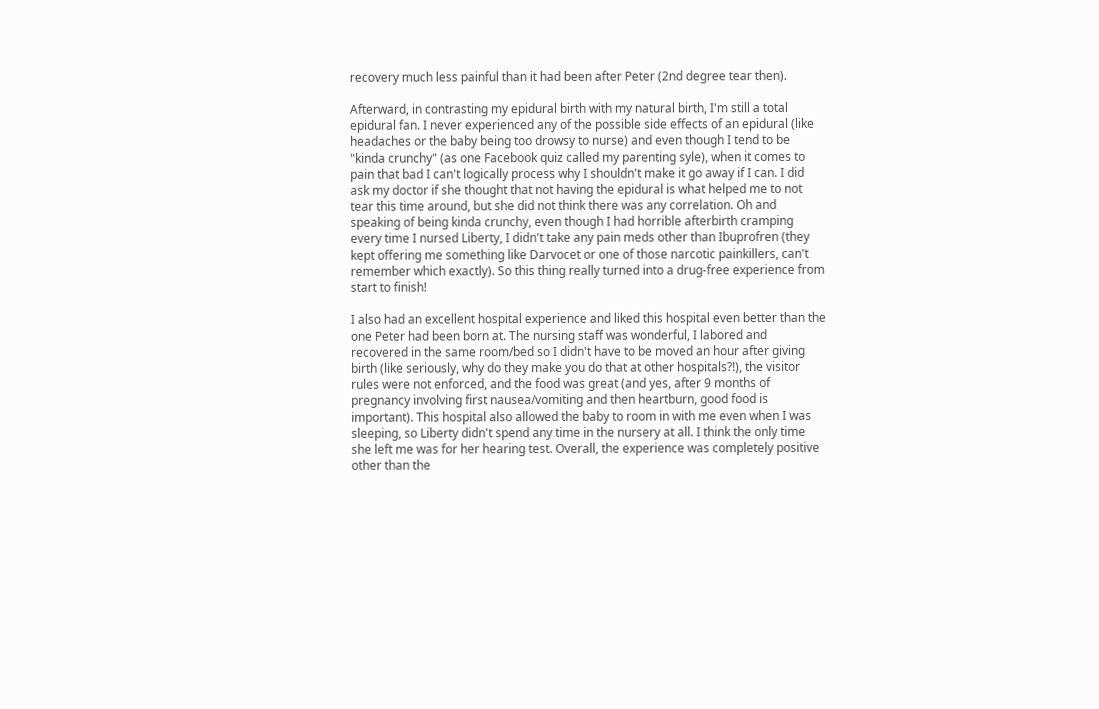recovery much less painful than it had been after Peter (2nd degree tear then).

Afterward, in contrasting my epidural birth with my natural birth, I'm still a total epidural fan. I never experienced any of the possible side effects of an epidural (like headaches or the baby being too drowsy to nurse) and even though I tend to be "kinda crunchy" (as one Facebook quiz called my parenting syle), when it comes to pain that bad I can't logically process why I shouldn't make it go away if I can. I did ask my doctor if she thought that not having the epidural is what helped me to not tear this time around, but she did not think there was any correlation. Oh and speaking of being kinda crunchy, even though I had horrible afterbirth cramping every time I nursed Liberty, I didn't take any pain meds other than Ibuprofren (they kept offering me something like Darvocet or one of those narcotic painkillers, can't remember which exactly). So this thing really turned into a drug-free experience from start to finish!

I also had an excellent hospital experience and liked this hospital even better than the one Peter had been born at. The nursing staff was wonderful, I labored and recovered in the same room/bed so I didn't have to be moved an hour after giving birth (like seriously, why do they make you do that at other hospitals?!), the visitor rules were not enforced, and the food was great (and yes, after 9 months of pregnancy involving first nausea/vomiting and then heartburn, good food is important). This hospital also allowed the baby to room in with me even when I was sleeping, so Liberty didn't spend any time in the nursery at all. I think the only time she left me was for her hearing test. Overall, the experience was completely positive other than the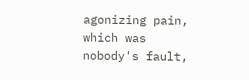agonizing pain, which was nobody's fault,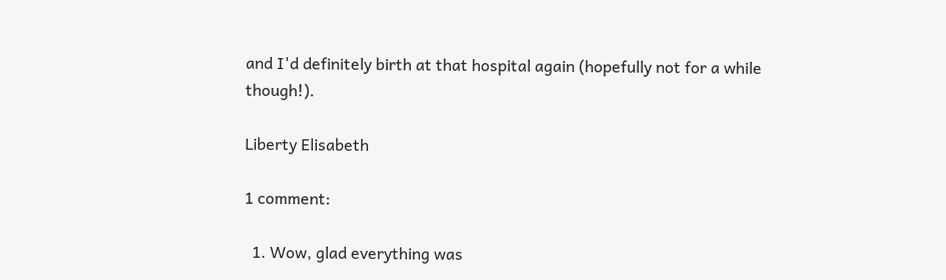and I'd definitely birth at that hospital again (hopefully not for a while though!).

Liberty Elisabeth

1 comment:

  1. Wow, glad everything was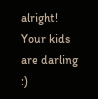alright! Your kids are darling :)